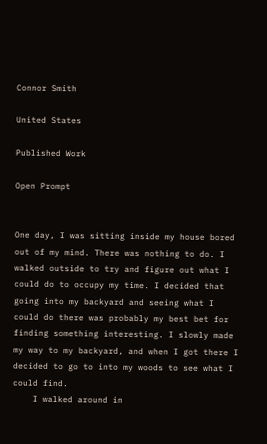Connor Smith

United States

Published Work

Open Prompt


One day, I was sitting inside my house bored out of my mind. There was nothing to do. I walked outside to try and figure out what I could do to occupy my time. I decided that going into my backyard and seeing what I could do there was probably my best bet for finding something interesting. I slowly made my way to my backyard, and when I got there I decided to go to into my woods to see what I could find.
    I walked around in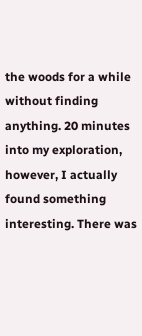the woods for a while without finding anything. 20 minutes into my exploration, however, I actually found something interesting. There was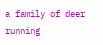a family of deer running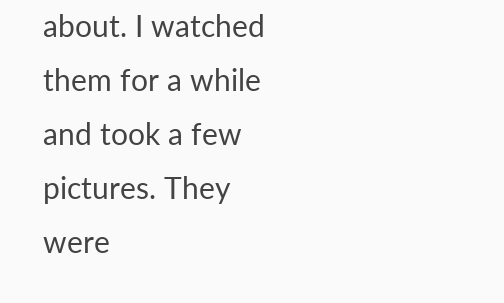about. I watched them for a while and took a few pictures. They were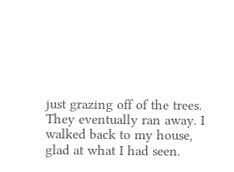just grazing off of the trees. They eventually ran away. I walked back to my house, glad at what I had seen.